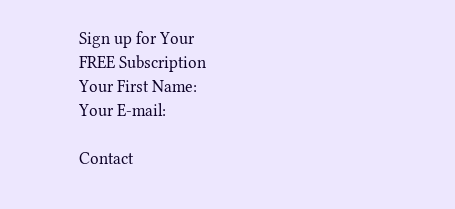Sign up for Your
FREE Subscription
Your First Name:
Your E-mail:

Contact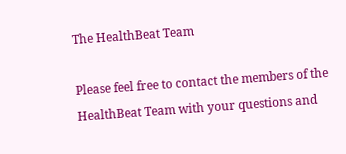The HealthBeat Team

Please feel free to contact the members of the HealthBeat Team with your questions and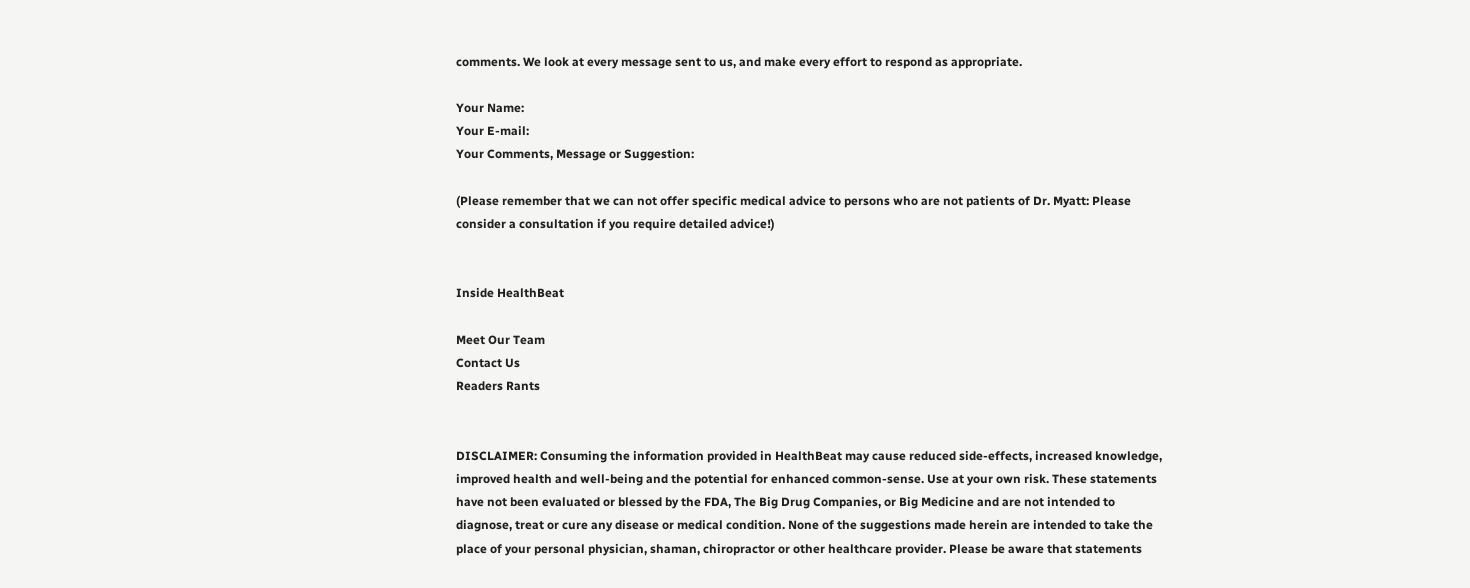comments. We look at every message sent to us, and make every effort to respond as appropriate.

Your Name:
Your E-mail:
Your Comments, Message or Suggestion:

(Please remember that we can not offer specific medical advice to persons who are not patients of Dr. Myatt: Please consider a consultation if you require detailed advice!)


Inside HealthBeat

Meet Our Team
Contact Us
Readers Rants


DISCLAIMER: Consuming the information provided in HealthBeat may cause reduced side-effects, increased knowledge, improved health and well-being and the potential for enhanced common-sense. Use at your own risk. These statements have not been evaluated or blessed by the FDA, The Big Drug Companies, or Big Medicine and are not intended to diagnose, treat or cure any disease or medical condition. None of the suggestions made herein are intended to take the place of your personal physician, shaman, chiropractor or other healthcare provider. Please be aware that statements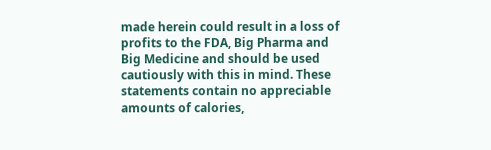made herein could result in a loss of profits to the FDA, Big Pharma and Big Medicine and should be used cautiously with this in mind. These statements contain no appreciable amounts of calories,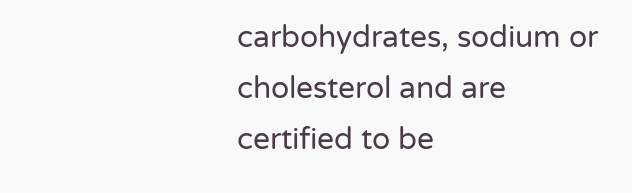carbohydrates, sodium or cholesterol and are certified to be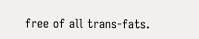free of all trans-fats.